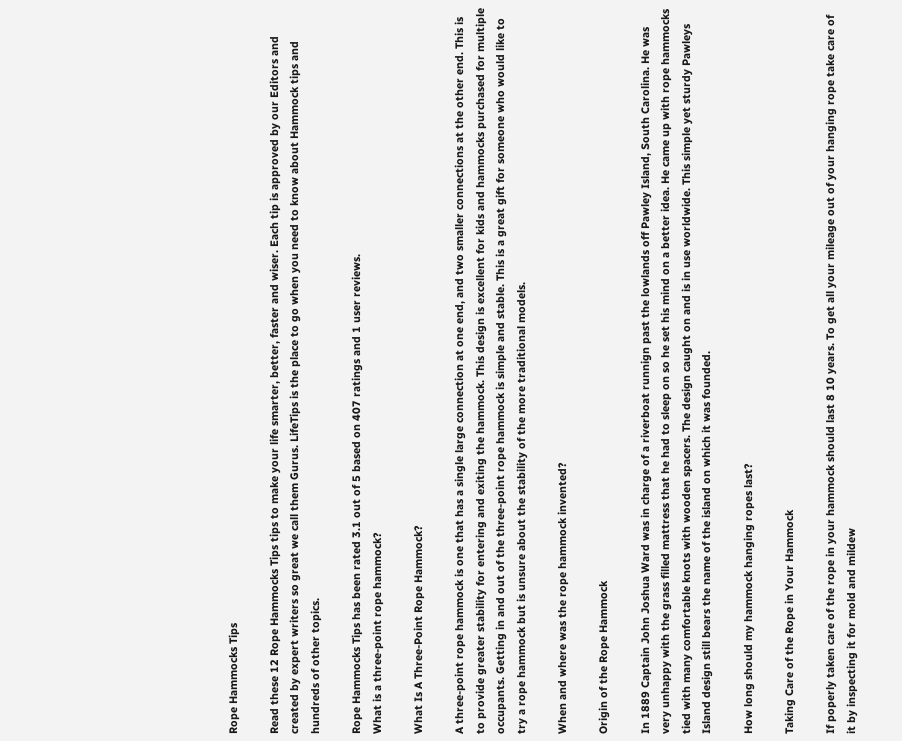Rope Hammocks Tips

Read these 12 Rope Hammocks Tips tips to make your life smarter, better, faster and wiser. Each tip is approved by our Editors and created by expert writers so great we call them Gurus. LifeTips is the place to go when you need to know about Hammock tips and hundreds of other topics.

Rope Hammocks Tips has been rated 3.1 out of 5 based on 407 ratings and 1 user reviews.
What is a three-point rope hammock?

What Is A Three-Point Rope Hammock?

A three-point rope hammock is one that has a single large connection at one end, and two smaller connections at the other end. This is to provide greater stability for entering and exiting the hammock. This design is excellent for kids and hammocks purchased for multiple occupants. Getting in and out of the three-point rope hammock is simple and stable. This is a great gift for someone who would like to try a rope hammock but is unsure about the stability of the more traditional models.

When and where was the rope hammock invented?

Origin of the Rope Hammock

In 1889 Captain John Joshua Ward was in charge of a riverboat runnign past the lowlands off Pawley Island, South Carolina. He was very unhappy with the grass filled mattress that he had to sleep on so he set his mind on a better idea. He came up with rope hammocks tied with many comfortable knots with wooden spacers. The design caught on and is in use worldwide. This simple yet sturdy Pawleys Island design still bears the name of the island on which it was founded.

How long should my hammock hanging ropes last?

Taking Care of the Rope in Your Hammock

If poperly taken care of the rope in your hammock should last 8 10 years. To get all your mileage out of your hanging rope take care of it by inspecting it for mold and mildew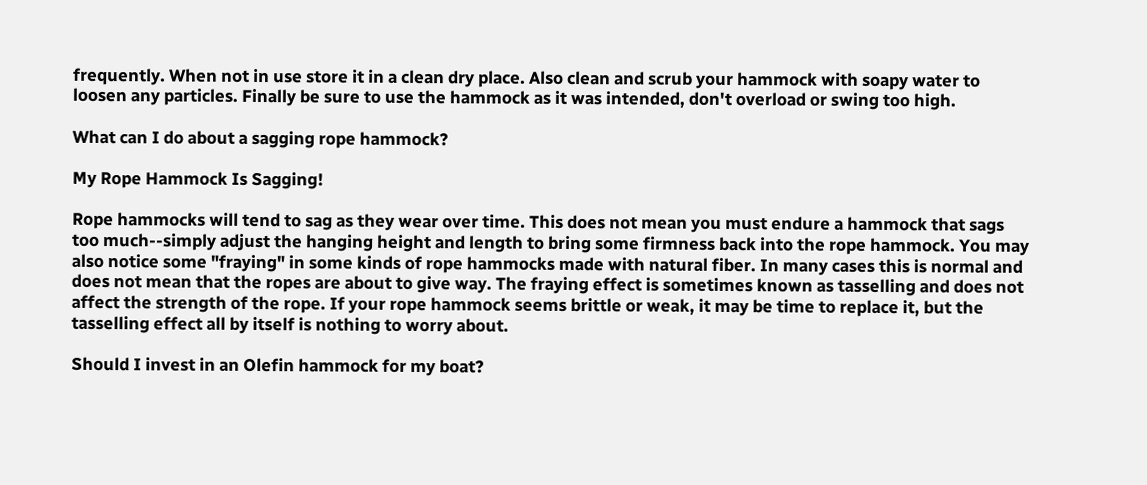frequently. When not in use store it in a clean dry place. Also clean and scrub your hammock with soapy water to loosen any particles. Finally be sure to use the hammock as it was intended, don't overload or swing too high.

What can I do about a sagging rope hammock?

My Rope Hammock Is Sagging!

Rope hammocks will tend to sag as they wear over time. This does not mean you must endure a hammock that sags too much--simply adjust the hanging height and length to bring some firmness back into the rope hammock. You may also notice some "fraying" in some kinds of rope hammocks made with natural fiber. In many cases this is normal and does not mean that the ropes are about to give way. The fraying effect is sometimes known as tasselling and does not affect the strength of the rope. If your rope hammock seems brittle or weak, it may be time to replace it, but the tasselling effect all by itself is nothing to worry about.

Should I invest in an Olefin hammock for my boat?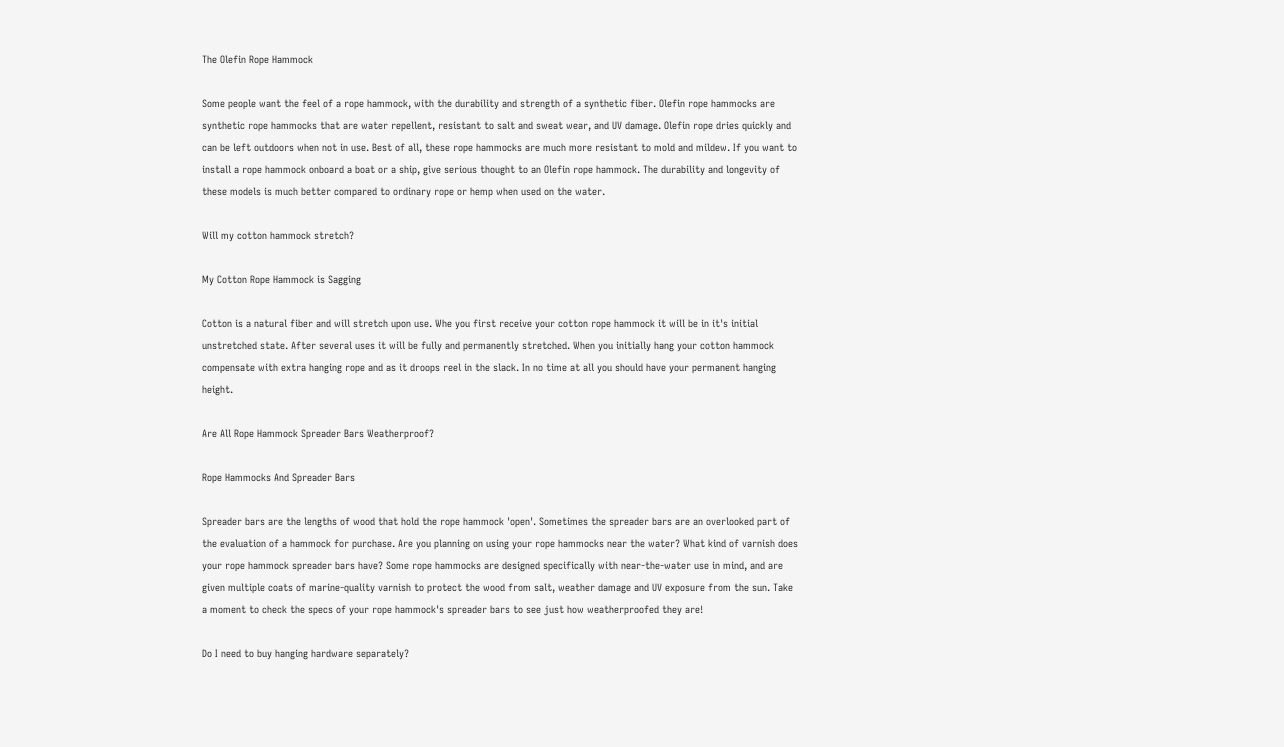The Olefin Rope Hammock

Some people want the feel of a rope hammock, with the durability and strength of a synthetic fiber. Olefin rope hammocks are synthetic rope hammocks that are water repellent, resistant to salt and sweat wear, and UV damage. Olefin rope dries quickly and can be left outdoors when not in use. Best of all, these rope hammocks are much more resistant to mold and mildew. If you want to install a rope hammock onboard a boat or a ship, give serious thought to an Olefin rope hammock. The durability and longevity of these models is much better compared to ordinary rope or hemp when used on the water.

Will my cotton hammock stretch?

My Cotton Rope Hammock is Sagging

Cotton is a natural fiber and will stretch upon use. Whe you first receive your cotton rope hammock it will be in it's initial unstretched state. After several uses it will be fully and permanently stretched. When you initially hang your cotton hammock compensate with extra hanging rope and as it droops reel in the slack. In no time at all you should have your permanent hanging height.

Are All Rope Hammock Spreader Bars Weatherproof?

Rope Hammocks And Spreader Bars

Spreader bars are the lengths of wood that hold the rope hammock 'open'. Sometimes the spreader bars are an overlooked part of the evaluation of a hammock for purchase. Are you planning on using your rope hammocks near the water? What kind of varnish does your rope hammock spreader bars have? Some rope hammocks are designed specifically with near-the-water use in mind, and are given multiple coats of marine-quality varnish to protect the wood from salt, weather damage and UV exposure from the sun. Take a moment to check the specs of your rope hammock's spreader bars to see just how weatherproofed they are!

Do I need to buy hanging hardware separately?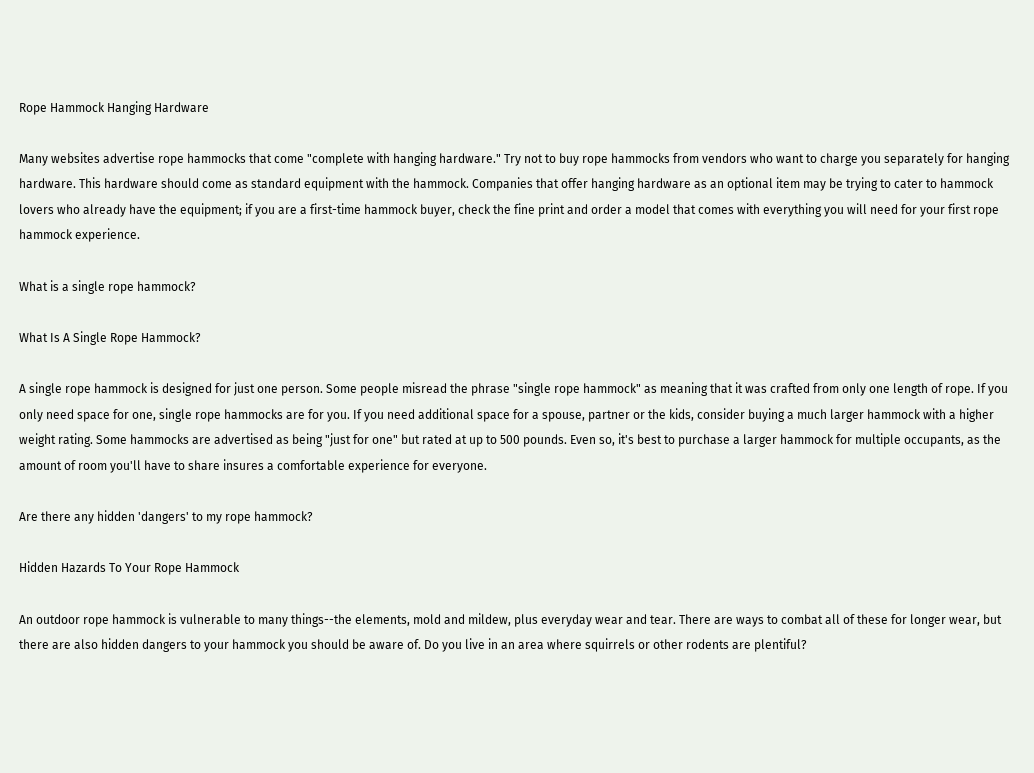Rope Hammock Hanging Hardware

Many websites advertise rope hammocks that come "complete with hanging hardware." Try not to buy rope hammocks from vendors who want to charge you separately for hanging hardware. This hardware should come as standard equipment with the hammock. Companies that offer hanging hardware as an optional item may be trying to cater to hammock lovers who already have the equipment; if you are a first-time hammock buyer, check the fine print and order a model that comes with everything you will need for your first rope hammock experience.

What is a single rope hammock?

What Is A Single Rope Hammock?

A single rope hammock is designed for just one person. Some people misread the phrase "single rope hammock" as meaning that it was crafted from only one length of rope. If you only need space for one, single rope hammocks are for you. If you need additional space for a spouse, partner or the kids, consider buying a much larger hammock with a higher weight rating. Some hammocks are advertised as being "just for one" but rated at up to 500 pounds. Even so, it's best to purchase a larger hammock for multiple occupants, as the amount of room you'll have to share insures a comfortable experience for everyone.

Are there any hidden 'dangers' to my rope hammock?

Hidden Hazards To Your Rope Hammock

An outdoor rope hammock is vulnerable to many things--the elements, mold and mildew, plus everyday wear and tear. There are ways to combat all of these for longer wear, but there are also hidden dangers to your hammock you should be aware of. Do you live in an area where squirrels or other rodents are plentiful?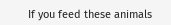If you feed these animals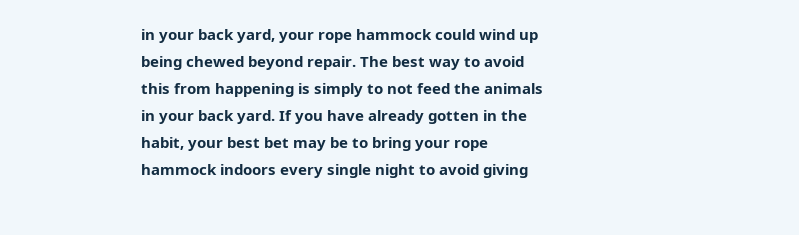in your back yard, your rope hammock could wind up being chewed beyond repair. The best way to avoid this from happening is simply to not feed the animals in your back yard. If you have already gotten in the habit, your best bet may be to bring your rope hammock indoors every single night to avoid giving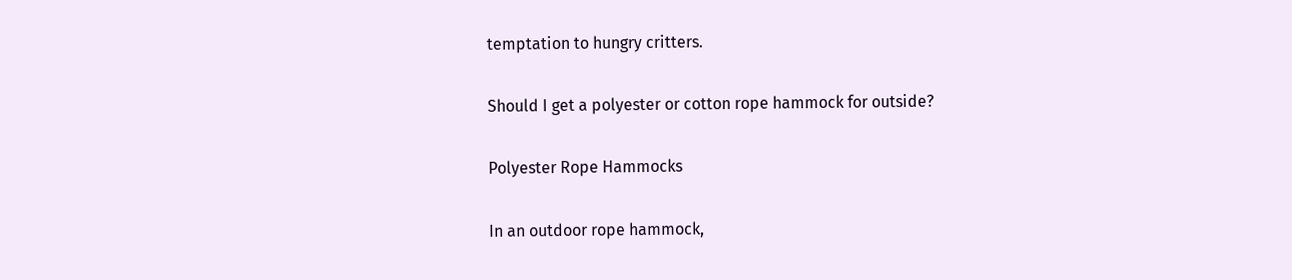temptation to hungry critters.

Should I get a polyester or cotton rope hammock for outside?

Polyester Rope Hammocks

In an outdoor rope hammock,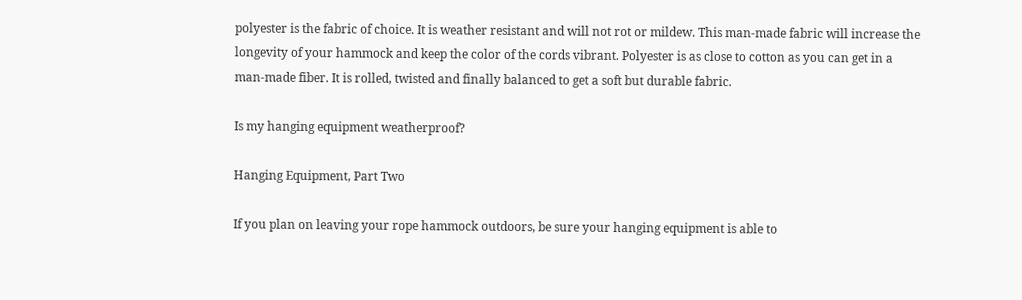polyester is the fabric of choice. It is weather resistant and will not rot or mildew. This man-made fabric will increase the longevity of your hammock and keep the color of the cords vibrant. Polyester is as close to cotton as you can get in a man-made fiber. It is rolled, twisted and finally balanced to get a soft but durable fabric.

Is my hanging equipment weatherproof?

Hanging Equipment, Part Two

If you plan on leaving your rope hammock outdoors, be sure your hanging equipment is able to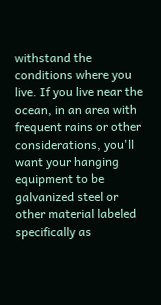withstand the conditions where you live. If you live near the ocean, in an area with frequent rains or other considerations, you'll want your hanging equipment to be galvanized steel or other material labeled specifically as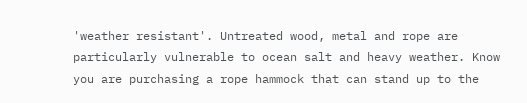'weather resistant'. Untreated wood, metal and rope are particularly vulnerable to ocean salt and heavy weather. Know you are purchasing a rope hammock that can stand up to the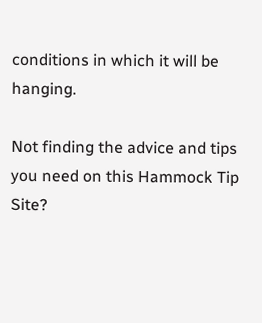conditions in which it will be hanging.

Not finding the advice and tips you need on this Hammock Tip Site?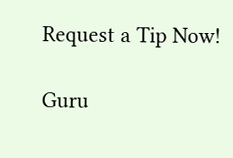Request a Tip Now!

Guru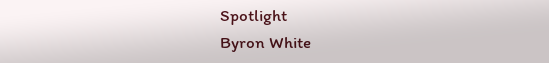Spotlight
Byron White